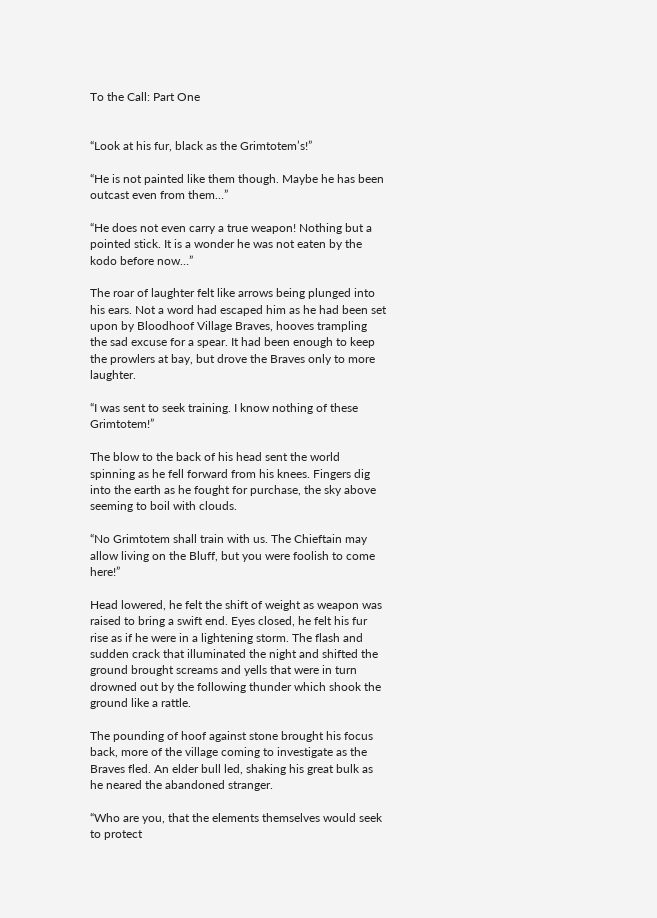To the Call: Part One


“Look at his fur, black as the Grimtotem’s!”

“He is not painted like them though. Maybe he has been outcast even from them…”

“He does not even carry a true weapon! Nothing but a pointed stick. It is a wonder he was not eaten by the kodo before now…”

The roar of laughter felt like arrows being plunged into his ears. Not a word had escaped him as he had been set upon by Bloodhoof Village Braves, hooves trampling the sad excuse for a spear. It had been enough to keep the prowlers at bay, but drove the Braves only to more laughter.

“I was sent to seek training. I know nothing of these Grimtotem!”

The blow to the back of his head sent the world spinning as he fell forward from his knees. Fingers dig into the earth as he fought for purchase, the sky above seeming to boil with clouds.

“No Grimtotem shall train with us. The Chieftain may allow living on the Bluff, but you were foolish to come here!”

Head lowered, he felt the shift of weight as weapon was raised to bring a swift end. Eyes closed, he felt his fur rise as if he were in a lightening storm. The flash and sudden crack that illuminated the night and shifted the ground brought screams and yells that were in turn drowned out by the following thunder which shook the ground like a rattle.

The pounding of hoof against stone brought his focus back, more of the village coming to investigate as the Braves fled. An elder bull led, shaking his great bulk as he neared the abandoned stranger.

“Who are you, that the elements themselves would seek to protect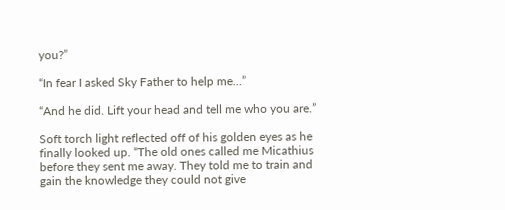you?”

“In fear I asked Sky Father to help me…”

“And he did. Lift your head and tell me who you are.”

Soft torch light reflected off of his golden eyes as he finally looked up. “The old ones called me Micathius before they sent me away. They told me to train and gain the knowledge they could not give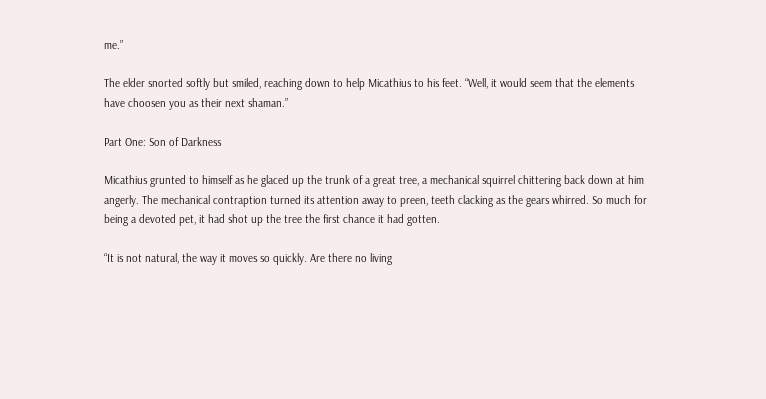me.”

The elder snorted softly but smiled, reaching down to help Micathius to his feet. “Well, it would seem that the elements have choosen you as their next shaman.”

Part One: Son of Darkness

Micathius grunted to himself as he glaced up the trunk of a great tree, a mechanical squirrel chittering back down at him angerly. The mechanical contraption turned its attention away to preen, teeth clacking as the gears whirred. So much for being a devoted pet, it had shot up the tree the first chance it had gotten.

“It is not natural, the way it moves so quickly. Are there no living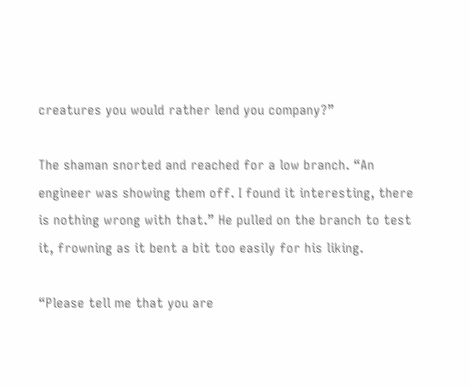creatures you would rather lend you company?”

The shaman snorted and reached for a low branch. “An engineer was showing them off. I found it interesting, there is nothing wrong with that.” He pulled on the branch to test it, frowning as it bent a bit too easily for his liking.

“Please tell me that you are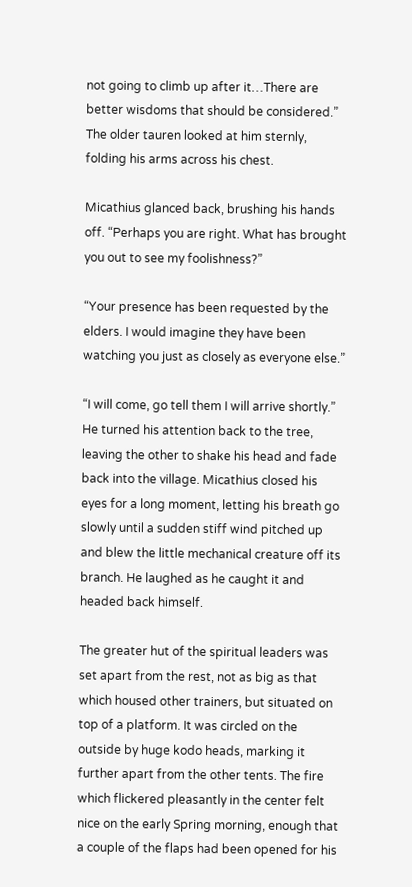not going to climb up after it…There are better wisdoms that should be considered.” The older tauren looked at him sternly, folding his arms across his chest.

Micathius glanced back, brushing his hands off. “Perhaps you are right. What has brought you out to see my foolishness?”

“Your presence has been requested by the elders. I would imagine they have been watching you just as closely as everyone else.”

“I will come, go tell them I will arrive shortly.” He turned his attention back to the tree, leaving the other to shake his head and fade back into the village. Micathius closed his eyes for a long moment, letting his breath go slowly until a sudden stiff wind pitched up and blew the little mechanical creature off its branch. He laughed as he caught it and headed back himself.

The greater hut of the spiritual leaders was set apart from the rest, not as big as that which housed other trainers, but situated on top of a platform. It was circled on the outside by huge kodo heads, marking it further apart from the other tents. The fire which flickered pleasantly in the center felt nice on the early Spring morning, enough that a couple of the flaps had been opened for his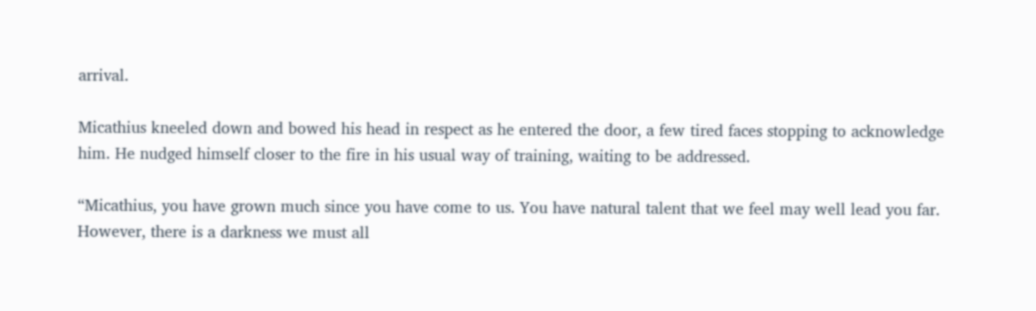arrival.

Micathius kneeled down and bowed his head in respect as he entered the door, a few tired faces stopping to acknowledge him. He nudged himself closer to the fire in his usual way of training, waiting to be addressed.

“Micathius, you have grown much since you have come to us. You have natural talent that we feel may well lead you far. However, there is a darkness we must all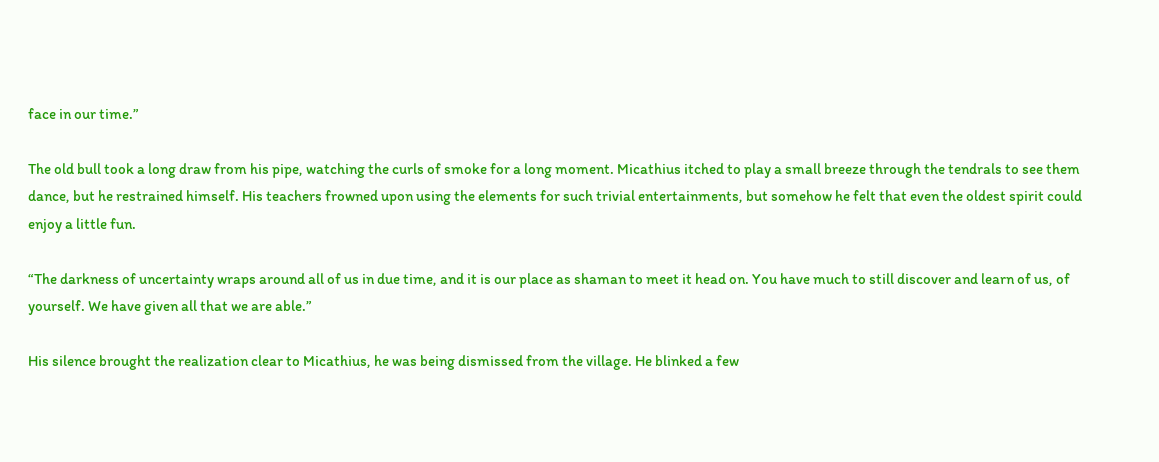face in our time.”

The old bull took a long draw from his pipe, watching the curls of smoke for a long moment. Micathius itched to play a small breeze through the tendrals to see them dance, but he restrained himself. His teachers frowned upon using the elements for such trivial entertainments, but somehow he felt that even the oldest spirit could enjoy a little fun.

“The darkness of uncertainty wraps around all of us in due time, and it is our place as shaman to meet it head on. You have much to still discover and learn of us, of yourself. We have given all that we are able.”

His silence brought the realization clear to Micathius, he was being dismissed from the village. He blinked a few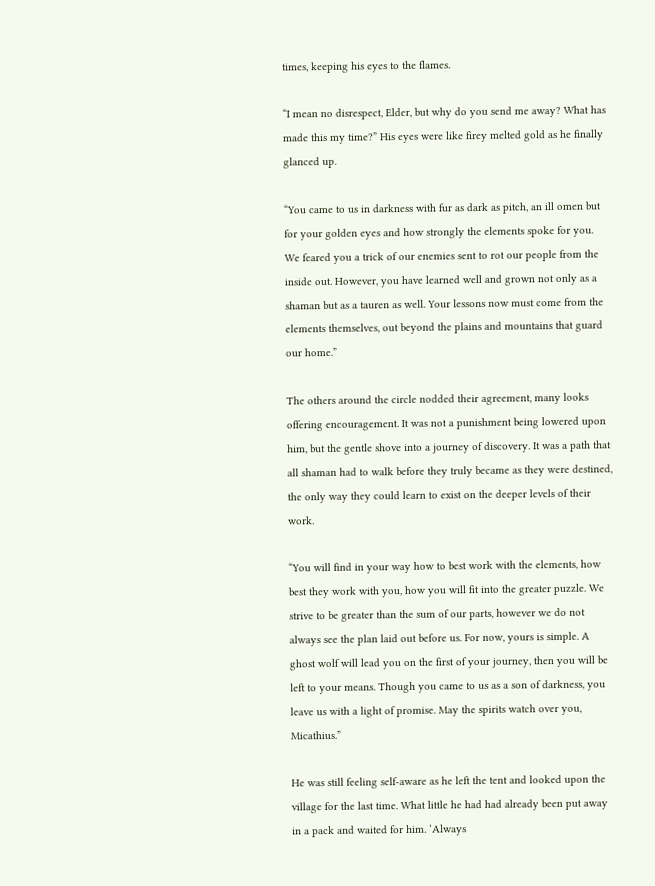times, keeping his eyes to the flames.

“I mean no disrespect, Elder, but why do you send me away? What has made this my time?” His eyes were like firey melted gold as he finally glanced up.

“You came to us in darkness with fur as dark as pitch, an ill omen but for your golden eyes and how strongly the elements spoke for you. We feared you a trick of our enemies sent to rot our people from the inside out. However, you have learned well and grown not only as a shaman but as a tauren as well. Your lessons now must come from the elements themselves, out beyond the plains and mountains that guard our home.”

The others around the circle nodded their agreement, many looks offering encouragement. It was not a punishment being lowered upon him, but the gentle shove into a journey of discovery. It was a path that all shaman had to walk before they truly became as they were destined, the only way they could learn to exist on the deeper levels of their work.

“You will find in your way how to best work with the elements, how best they work with you, how you will fit into the greater puzzle. We strive to be greater than the sum of our parts, however we do not always see the plan laid out before us. For now, yours is simple. A ghost wolf will lead you on the first of your journey, then you will be left to your means. Though you came to us as a son of darkness, you leave us with a light of promise. May the spirits watch over you, Micathius.”

He was still feeling self-aware as he left the tent and looked upon the village for the last time. What little he had had already been put away in a pack and waited for him. ‘Always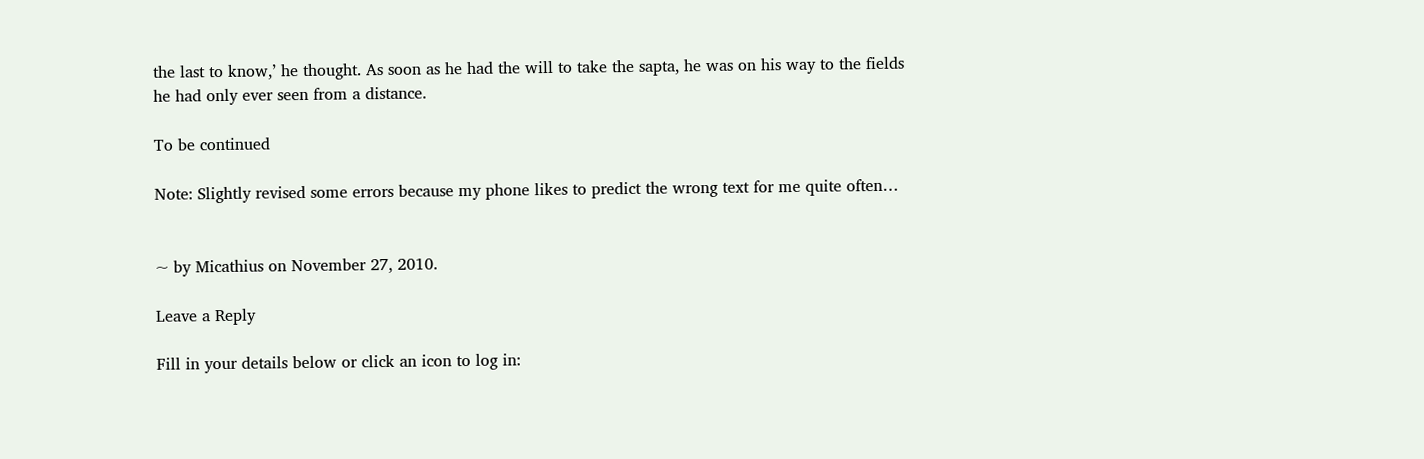the last to know,’ he thought. As soon as he had the will to take the sapta, he was on his way to the fields he had only ever seen from a distance.

To be continued

Note: Slightly revised some errors because my phone likes to predict the wrong text for me quite often…


~ by Micathius on November 27, 2010.

Leave a Reply

Fill in your details below or click an icon to log in: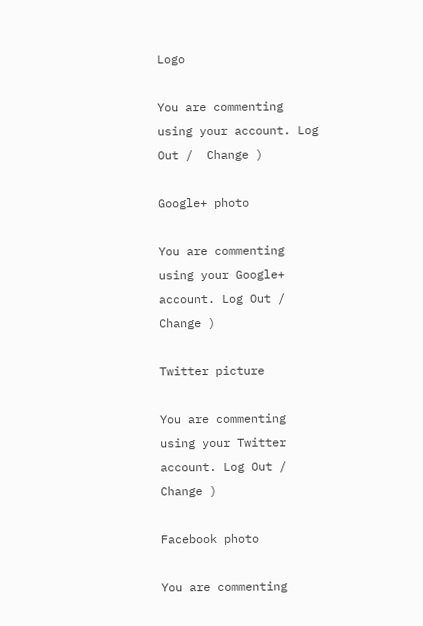Logo

You are commenting using your account. Log Out /  Change )

Google+ photo

You are commenting using your Google+ account. Log Out /  Change )

Twitter picture

You are commenting using your Twitter account. Log Out /  Change )

Facebook photo

You are commenting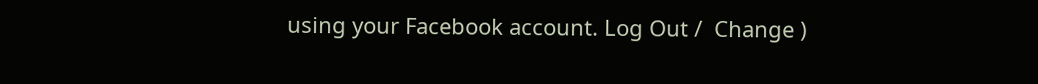using your Facebook account. Log Out /  Change )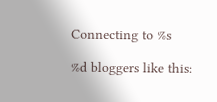Connecting to %s

%d bloggers like this: